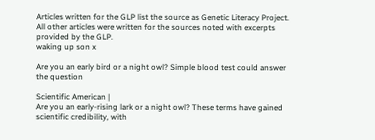Articles written for the GLP list the source as Genetic Literacy Project. All other articles were written for the sources noted with excerpts provided by the GLP.
waking up son x

Are you an early bird or a night owl? Simple blood test could answer the question

Scientific American |
Are you an early-rising lark or a night owl? These terms have gained scientific credibility, with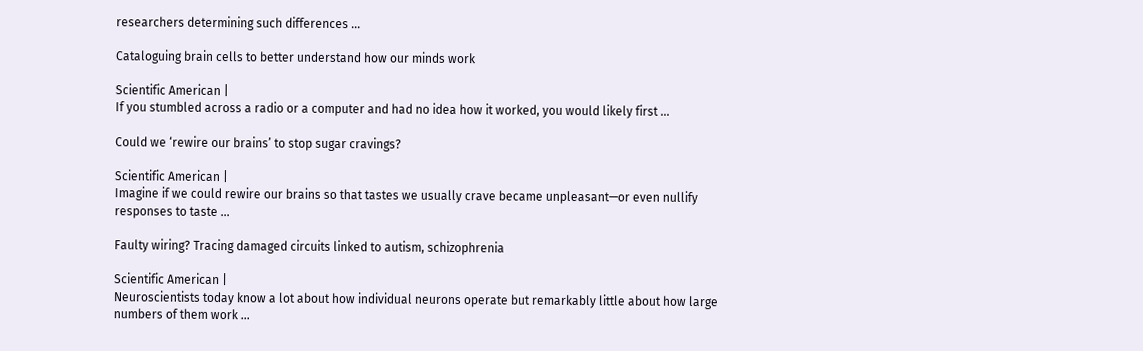researchers determining such differences ...

Cataloguing brain cells to better understand how our minds work

Scientific American |
If you stumbled across a radio or a computer and had no idea how it worked, you would likely first ...

Could we ‘rewire our brains’ to stop sugar cravings?

Scientific American |
Imagine if we could rewire our brains so that tastes we usually crave became unpleasant—or even nullify responses to taste ...

Faulty wiring? Tracing damaged circuits linked to autism, schizophrenia

Scientific American |
Neuroscientists today know a lot about how individual neurons operate but remarkably little about how large numbers of them work ...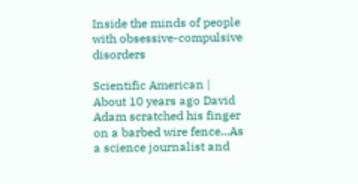Inside the minds of people with obsessive-compulsive disorders

Scientific American |
About 10 years ago David Adam scratched his finger on a barbed wire fence...As a science journalist and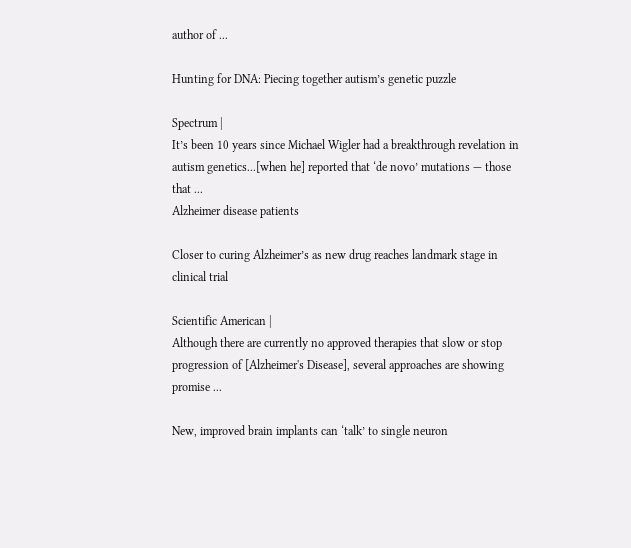author of ...

Hunting for DNA: Piecing together autism’s genetic puzzle

Spectrum |
It’s been 10 years since Michael Wigler had a breakthrough revelation in autism genetics...[when he] reported that ‘de novo’ mutations — those that ...
Alzheimer disease patients

Closer to curing Alzheimer’s as new drug reaches landmark stage in clinical trial

Scientific American |
Although there are currently no approved therapies that slow or stop progression of [Alzheimer's Disease], several approaches are showing promise ...

New, improved brain implants can ‘talk’ to single neuron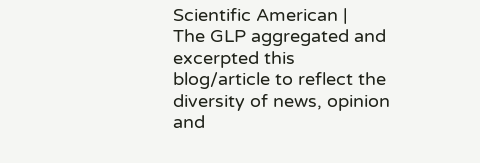Scientific American |
The GLP aggregated and excerpted this blog/article to reflect the diversity of news, opinion and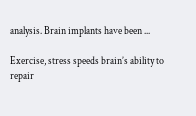analysis. Brain implants have been ...

Exercise, stress speeds brain’s ability to repair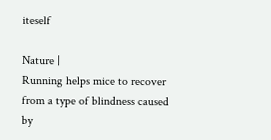iteself

Nature |
Running helps mice to recover from a type of blindness caused by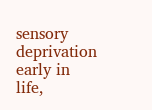sensory deprivation early in life,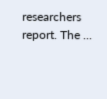researchers report. The ...